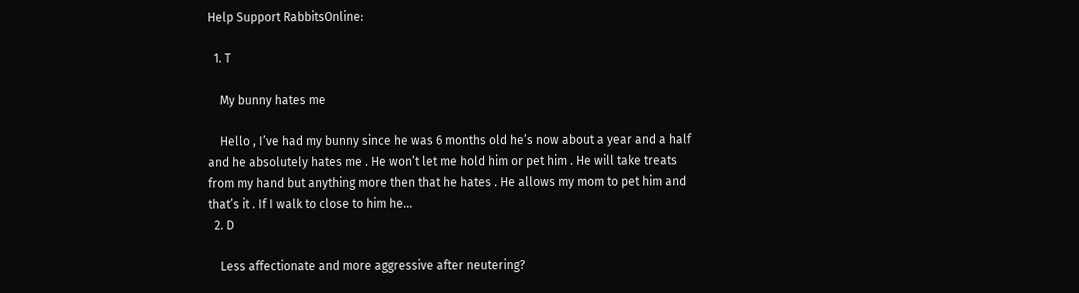Help Support RabbitsOnline:

  1. T

    My bunny hates me

    Hello , I’ve had my bunny since he was 6 months old he’s now about a year and a half and he absolutely hates me . He won’t let me hold him or pet him . He will take treats from my hand but anything more then that he hates . He allows my mom to pet him and that’s it . If I walk to close to him he...
  2. D

    Less affectionate and more aggressive after neutering?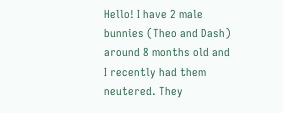Hello! I have 2 male bunnies (Theo and Dash) around 8 months old and I recently had them neutered. They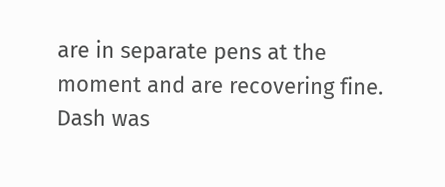are in separate pens at the moment and are recovering fine. Dash was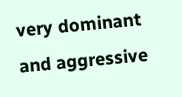very dominant and aggressive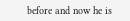before and now he is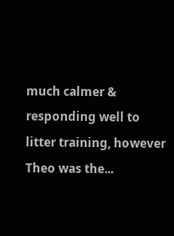much calmer & responding well to litter training, however Theo was the...